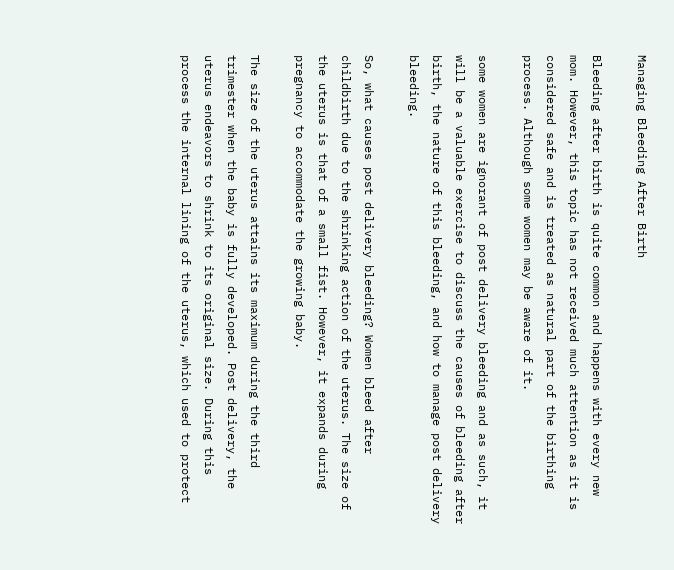Managing Bleeding After Birth

Bleeding after birth is quite common and happens with every new mom. However, this topic has not received much attention as it is considered safe and is treated as natural part of the birthing process. Although some women may be aware of it.

some women are ignorant of post delivery bleeding and as such, it will be a valuable exercise to discuss the causes of bleeding after birth, the nature of this bleeding, and how to manage post delivery bleeding.

So, what causes post delivery bleeding? Women bleed after childbirth due to the shrinking action of the uterus. The size of the uterus is that of a small fist. However, it expands during pregnancy to accommodate the growing baby.

The size of the uterus attains its maximum during the third trimester when the baby is fully developed. Post delivery, the uterus endeavors to shrink to its original size. During this process the internal lining of the uterus, which used to protect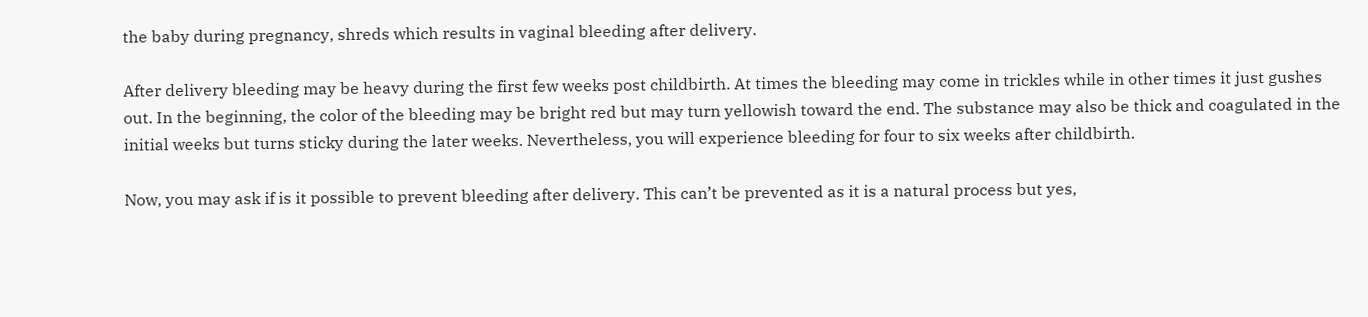the baby during pregnancy, shreds which results in vaginal bleeding after delivery.

After delivery bleeding may be heavy during the first few weeks post childbirth. At times the bleeding may come in trickles while in other times it just gushes out. In the beginning, the color of the bleeding may be bright red but may turn yellowish toward the end. The substance may also be thick and coagulated in the initial weeks but turns sticky during the later weeks. Nevertheless, you will experience bleeding for four to six weeks after childbirth.

Now, you may ask if is it possible to prevent bleeding after delivery. This can’t be prevented as it is a natural process but yes,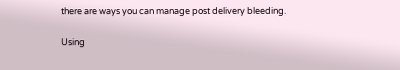there are ways you can manage post delivery bleeding.

Using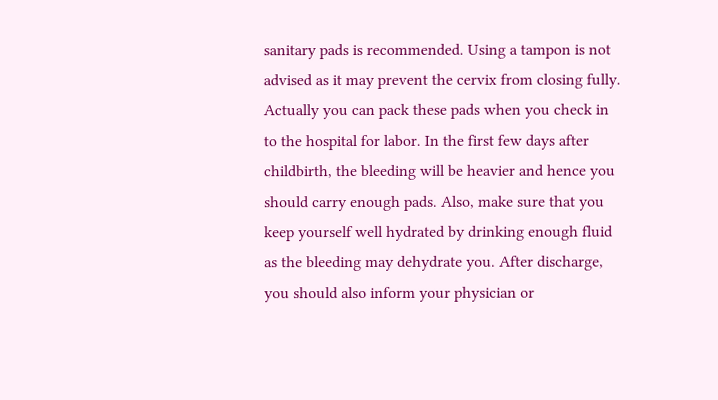sanitary pads is recommended. Using a tampon is not advised as it may prevent the cervix from closing fully. Actually you can pack these pads when you check in to the hospital for labor. In the first few days after childbirth, the bleeding will be heavier and hence you should carry enough pads. Also, make sure that you keep yourself well hydrated by drinking enough fluid as the bleeding may dehydrate you. After discharge, you should also inform your physician or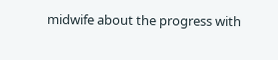midwife about the progress with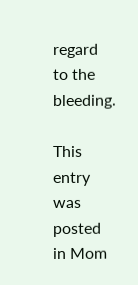regard to the bleeding.

This entry was posted in Mom